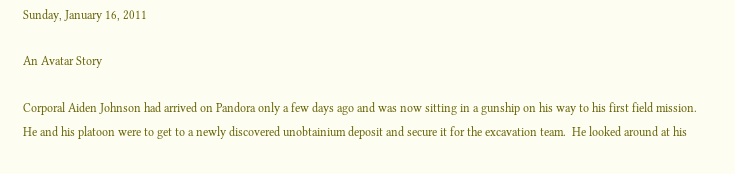Sunday, January 16, 2011

An Avatar Story

Corporal Aiden Johnson had arrived on Pandora only a few days ago and was now sitting in a gunship on his way to his first field mission.  He and his platoon were to get to a newly discovered unobtainium deposit and secure it for the excavation team.  He looked around at his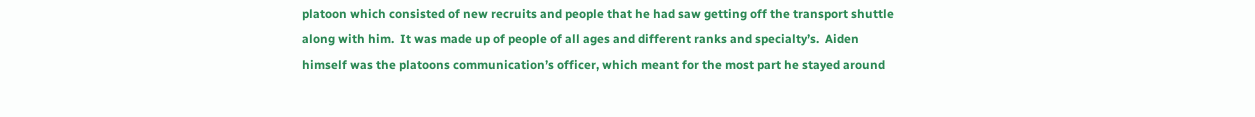platoon which consisted of new recruits and people that he had saw getting off the transport shuttle along with him.  It was made up of people of all ages and different ranks and specialty’s.  Aiden himself was the platoons communication’s officer, which meant for the most part he stayed around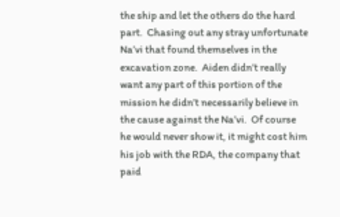the ship and let the others do the hard part.  Chasing out any stray unfortunate Na’vi that found themselves in the excavation zone.  Aiden didn’t really want any part of this portion of the mission he didn’t necessarily believe in the cause against the Na’vi.  Of course he would never show it, it might cost him his job with the RDA, the company that paid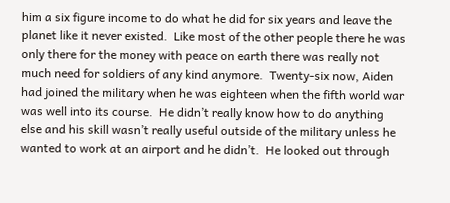him a six figure income to do what he did for six years and leave the planet like it never existed.  Like most of the other people there he was only there for the money with peace on earth there was really not much need for soldiers of any kind anymore.  Twenty-six now, Aiden had joined the military when he was eighteen when the fifth world war was well into its course.  He didn’t really know how to do anything else and his skill wasn’t really useful outside of the military unless he wanted to work at an airport and he didn’t.  He looked out through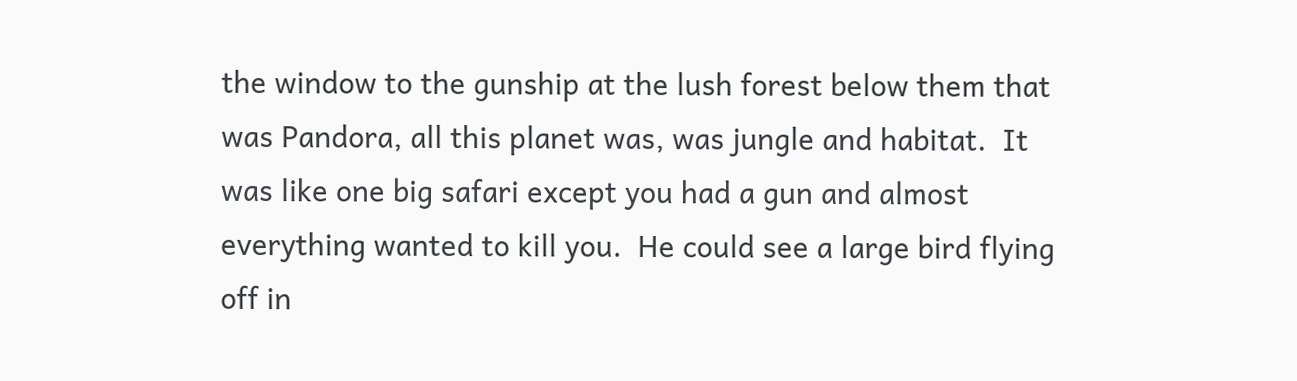the window to the gunship at the lush forest below them that was Pandora, all this planet was, was jungle and habitat.  It was like one big safari except you had a gun and almost everything wanted to kill you.  He could see a large bird flying off in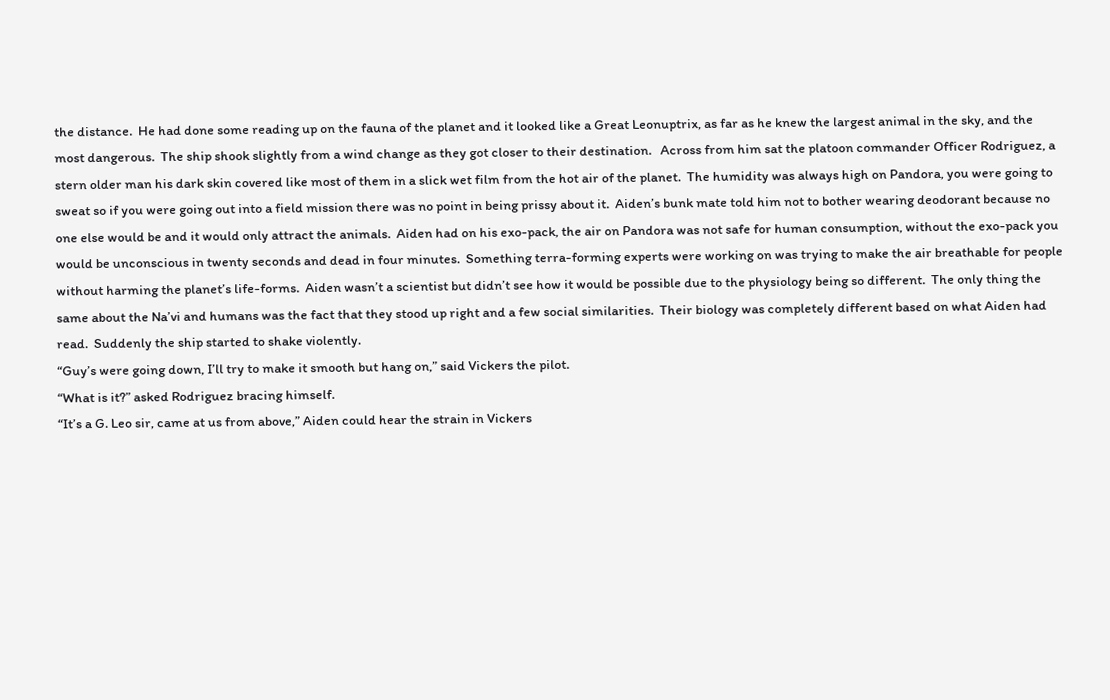the distance.  He had done some reading up on the fauna of the planet and it looked like a Great Leonuptrix, as far as he knew the largest animal in the sky, and the most dangerous.  The ship shook slightly from a wind change as they got closer to their destination.   Across from him sat the platoon commander Officer Rodriguez, a stern older man his dark skin covered like most of them in a slick wet film from the hot air of the planet.  The humidity was always high on Pandora, you were going to sweat so if you were going out into a field mission there was no point in being prissy about it.  Aiden’s bunk mate told him not to bother wearing deodorant because no one else would be and it would only attract the animals.  Aiden had on his exo-pack, the air on Pandora was not safe for human consumption, without the exo-pack you would be unconscious in twenty seconds and dead in four minutes.  Something terra-forming experts were working on was trying to make the air breathable for people without harming the planet’s life-forms.  Aiden wasn’t a scientist but didn’t see how it would be possible due to the physiology being so different.  The only thing the same about the Na’vi and humans was the fact that they stood up right and a few social similarities.  Their biology was completely different based on what Aiden had read.  Suddenly the ship started to shake violently.
“Guy’s were going down, I’ll try to make it smooth but hang on,” said Vickers the pilot.
“What is it?” asked Rodriguez bracing himself.
“It’s a G. Leo sir, came at us from above,” Aiden could hear the strain in Vickers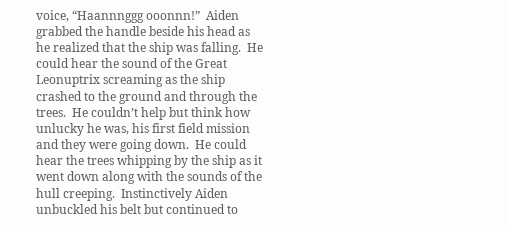voice, “Haannnggg ooonnn!”  Aiden grabbed the handle beside his head as he realized that the ship was falling.  He could hear the sound of the Great Leonuptrix screaming as the ship crashed to the ground and through the trees.  He couldn’t help but think how unlucky he was, his first field mission and they were going down.  He could hear the trees whipping by the ship as it went down along with the sounds of the hull creeping.  Instinctively Aiden unbuckled his belt but continued to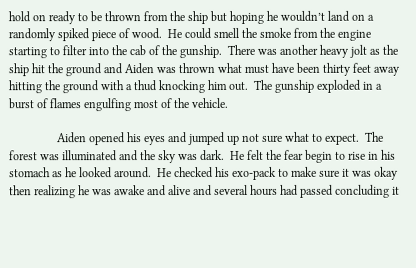hold on ready to be thrown from the ship but hoping he wouldn’t land on a randomly spiked piece of wood.  He could smell the smoke from the engine starting to filter into the cab of the gunship.  There was another heavy jolt as the ship hit the ground and Aiden was thrown what must have been thirty feet away hitting the ground with a thud knocking him out.  The gunship exploded in a burst of flames engulfing most of the vehicle.

                Aiden opened his eyes and jumped up not sure what to expect.  The forest was illuminated and the sky was dark.  He felt the fear begin to rise in his stomach as he looked around.  He checked his exo-pack to make sure it was okay then realizing he was awake and alive and several hours had passed concluding it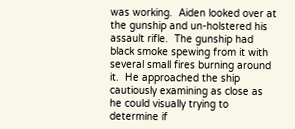was working.  Aiden looked over at the gunship and un-holstered his assault rifle.  The gunship had black smoke spewing from it with several small fires burning around it.  He approached the ship cautiously examining as close as he could visually trying to determine if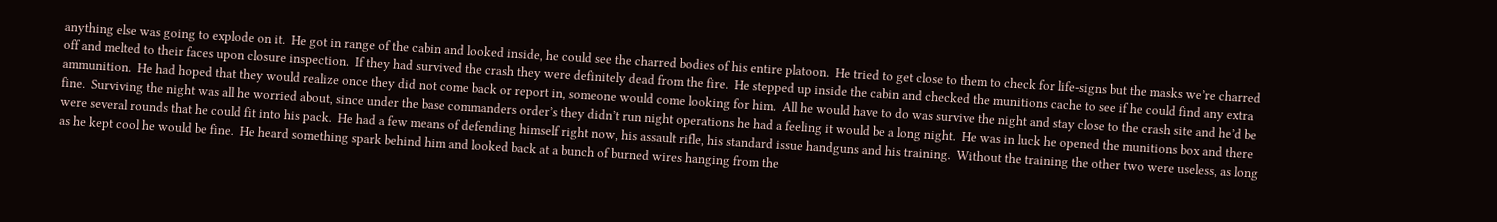anything else was going to explode on it.  He got in range of the cabin and looked inside, he could see the charred bodies of his entire platoon.  He tried to get close to them to check for life-signs but the masks we’re charred off and melted to their faces upon closure inspection.  If they had survived the crash they were definitely dead from the fire.  He stepped up inside the cabin and checked the munitions cache to see if he could find any extra ammunition.  He had hoped that they would realize once they did not come back or report in, someone would come looking for him.  All he would have to do was survive the night and stay close to the crash site and he’d be fine.  Surviving the night was all he worried about, since under the base commanders order’s they didn’t run night operations he had a feeling it would be a long night.  He was in luck he opened the munitions box and there were several rounds that he could fit into his pack.  He had a few means of defending himself right now, his assault rifle, his standard issue handguns and his training.  Without the training the other two were useless, as long as he kept cool he would be fine.  He heard something spark behind him and looked back at a bunch of burned wires hanging from the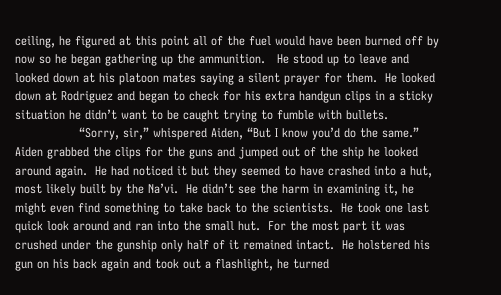ceiling, he figured at this point all of the fuel would have been burned off by now so he began gathering up the ammunition.   He stood up to leave and looked down at his platoon mates saying a silent prayer for them.  He looked down at Rodriguez and began to check for his extra handgun clips in a sticky situation he didn’t want to be caught trying to fumble with bullets.
                “Sorry, sir,” whispered Aiden, “But I know you’d do the same.”  Aiden grabbed the clips for the guns and jumped out of the ship he looked around again.  He had noticed it but they seemed to have crashed into a hut, most likely built by the Na’vi.  He didn’t see the harm in examining it, he might even find something to take back to the scientists.  He took one last quick look around and ran into the small hut.  For the most part it was crushed under the gunship only half of it remained intact.  He holstered his gun on his back again and took out a flashlight, he turned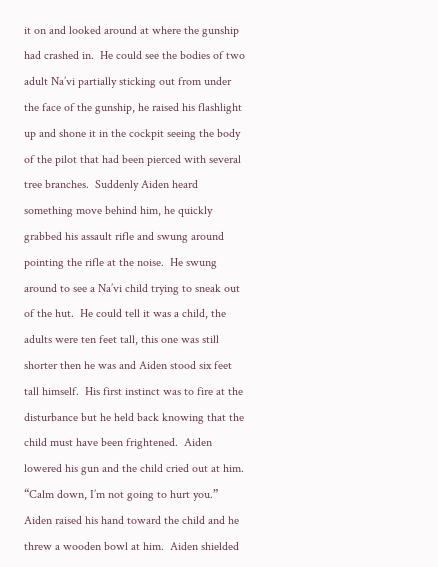it on and looked around at where the gunship had crashed in.  He could see the bodies of two adult Na’vi partially sticking out from under the face of the gunship, he raised his flashlight up and shone it in the cockpit seeing the body of the pilot that had been pierced with several tree branches.  Suddenly Aiden heard something move behind him, he quickly grabbed his assault rifle and swung around pointing the rifle at the noise.  He swung around to see a Na’vi child trying to sneak out of the hut.  He could tell it was a child, the adults were ten feet tall, this one was still shorter then he was and Aiden stood six feet tall himself.  His first instinct was to fire at the disturbance but he held back knowing that the child must have been frightened.  Aiden lowered his gun and the child cried out at him.  “Calm down, I’m not going to hurt you.”  Aiden raised his hand toward the child and he threw a wooden bowl at him.  Aiden shielded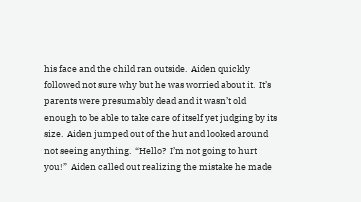his face and the child ran outside.  Aiden quickly followed not sure why but he was worried about it.  It’s parents were presumably dead and it wasn’t old enough to be able to take care of itself yet judging by its size.  Aiden jumped out of the hut and looked around not seeing anything.  “Hello?  I’m not going to hurt you!”  Aiden called out realizing the mistake he made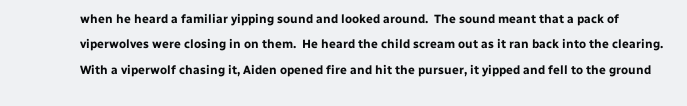when he heard a familiar yipping sound and looked around.  The sound meant that a pack of viperwolves were closing in on them.  He heard the child scream out as it ran back into the clearing.  With a viperwolf chasing it, Aiden opened fire and hit the pursuer, it yipped and fell to the ground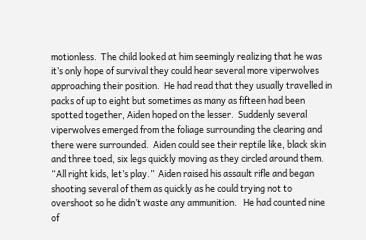motionless.  The child looked at him seemingly realizing that he was it’s only hope of survival they could hear several more viperwolves approaching their position.  He had read that they usually travelled in packs of up to eight but sometimes as many as fifteen had been spotted together, Aiden hoped on the lesser.  Suddenly several viperwolves emerged from the foliage surrounding the clearing and there were surrounded.  Aiden could see their reptile like, black skin and three toed, six legs quickly moving as they circled around them.  “All right kids, let’s play.”  Aiden raised his assault rifle and began shooting several of them as quickly as he could trying not to overshoot so he didn’t waste any ammunition.   He had counted nine of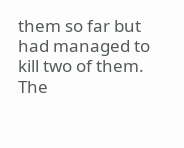them so far but had managed to kill two of them.  The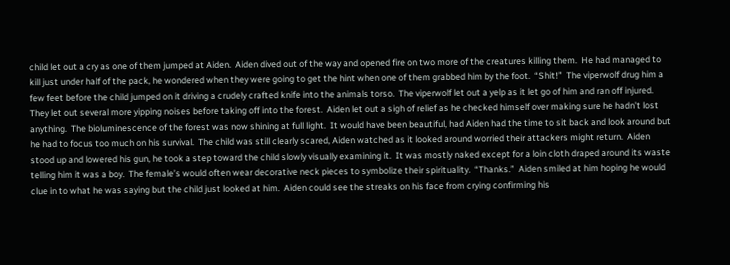child let out a cry as one of them jumped at Aiden.  Aiden dived out of the way and opened fire on two more of the creatures killing them.  He had managed to kill just under half of the pack, he wondered when they were going to get the hint when one of them grabbed him by the foot.  “Shit!”  The viperwolf drug him a few feet before the child jumped on it driving a crudely crafted knife into the animals torso.  The viperwolf let out a yelp as it let go of him and ran off injured.  They let out several more yipping noises before taking off into the forest.  Aiden let out a sigh of relief as he checked himself over making sure he hadn’t lost anything.  The bioluminescence of the forest was now shining at full light.  It would have been beautiful, had Aiden had the time to sit back and look around but he had to focus too much on his survival.  The child was still clearly scared, Aiden watched as it looked around worried their attackers might return.  Aiden stood up and lowered his gun, he took a step toward the child slowly visually examining it.  It was mostly naked except for a loin cloth draped around its waste telling him it was a boy.  The female’s would often wear decorative neck pieces to symbolize their spirituality.  “Thanks.”  Aiden smiled at him hoping he would clue in to what he was saying but the child just looked at him.  Aiden could see the streaks on his face from crying confirming his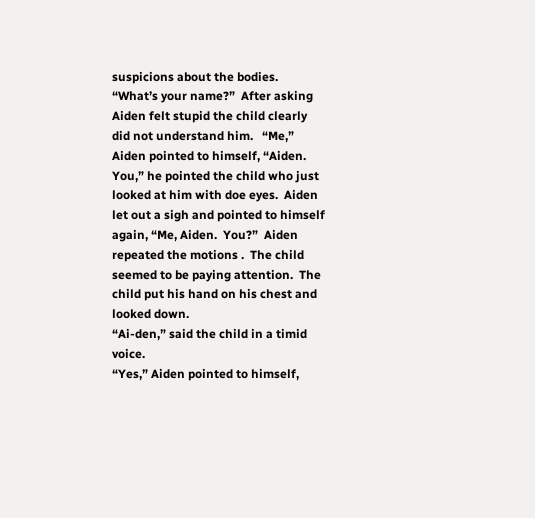suspicions about the bodies.  “What’s your name?”  After asking Aiden felt stupid the child clearly did not understand him.   “Me,” Aiden pointed to himself, “Aiden.  You,” he pointed the child who just looked at him with doe eyes.  Aiden let out a sigh and pointed to himself again, “Me, Aiden.  You?”  Aiden repeated the motions .  The child seemed to be paying attention.  The child put his hand on his chest and looked down.
“Ai-den,” said the child in a timid voice.
“Yes,” Aiden pointed to himself,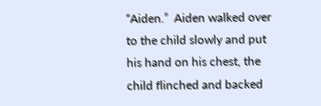“Aiden.”  Aiden walked over to the child slowly and put his hand on his chest, the child flinched and backed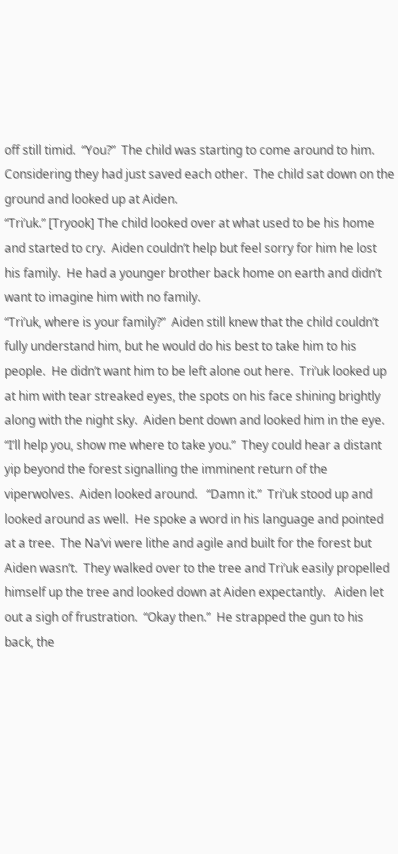off still timid.  “You?”  The child was starting to come around to him.  Considering they had just saved each other.  The child sat down on the ground and looked up at Aiden.
“Tri’uk.” [Tryook] The child looked over at what used to be his home and started to cry.  Aiden couldn’t help but feel sorry for him he lost his family.  He had a younger brother back home on earth and didn’t want to imagine him with no family.
“Tri’uk, where is your family?”  Aiden still knew that the child couldn’t fully understand him, but he would do his best to take him to his people.  He didn’t want him to be left alone out here.  Tri’uk looked up at him with tear streaked eyes, the spots on his face shining brightly along with the night sky.  Aiden bent down and looked him in the eye.  “I’ll help you, show me where to take you.”  They could hear a distant yip beyond the forest signalling the imminent return of the viperwolves.  Aiden looked around.   “Damn it.”  Tri’uk stood up and looked around as well.  He spoke a word in his language and pointed at a tree.  The Na’vi were lithe and agile and built for the forest but Aiden wasn’t.  They walked over to the tree and Tri’uk easily propelled himself up the tree and looked down at Aiden expectantly.   Aiden let out a sigh of frustration.  “Okay then.”  He strapped the gun to his back, the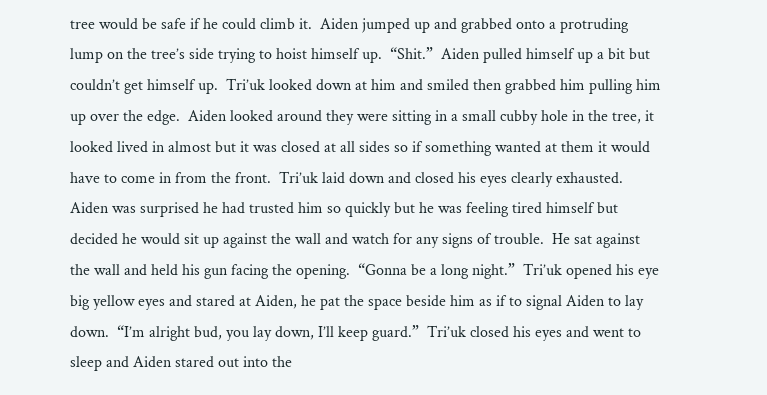tree would be safe if he could climb it.  Aiden jumped up and grabbed onto a protruding lump on the tree’s side trying to hoist himself up.  “Shit.”  Aiden pulled himself up a bit but couldn’t get himself up.  Tri’uk looked down at him and smiled then grabbed him pulling him up over the edge.  Aiden looked around they were sitting in a small cubby hole in the tree, it looked lived in almost but it was closed at all sides so if something wanted at them it would have to come in from the front.  Tri’uk laid down and closed his eyes clearly exhausted.  Aiden was surprised he had trusted him so quickly but he was feeling tired himself but decided he would sit up against the wall and watch for any signs of trouble.  He sat against the wall and held his gun facing the opening.  “Gonna be a long night.”  Tri’uk opened his eye big yellow eyes and stared at Aiden, he pat the space beside him as if to signal Aiden to lay down.  “I’m alright bud, you lay down, I’ll keep guard.”  Tri’uk closed his eyes and went to sleep and Aiden stared out into the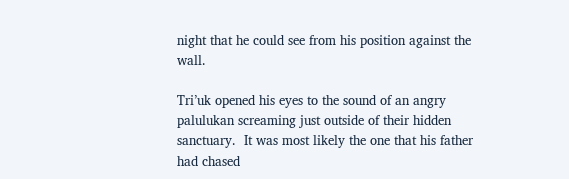night that he could see from his position against the wall.

Tri’uk opened his eyes to the sound of an angry palulukan screaming just outside of their hidden sanctuary.  It was most likely the one that his father had chased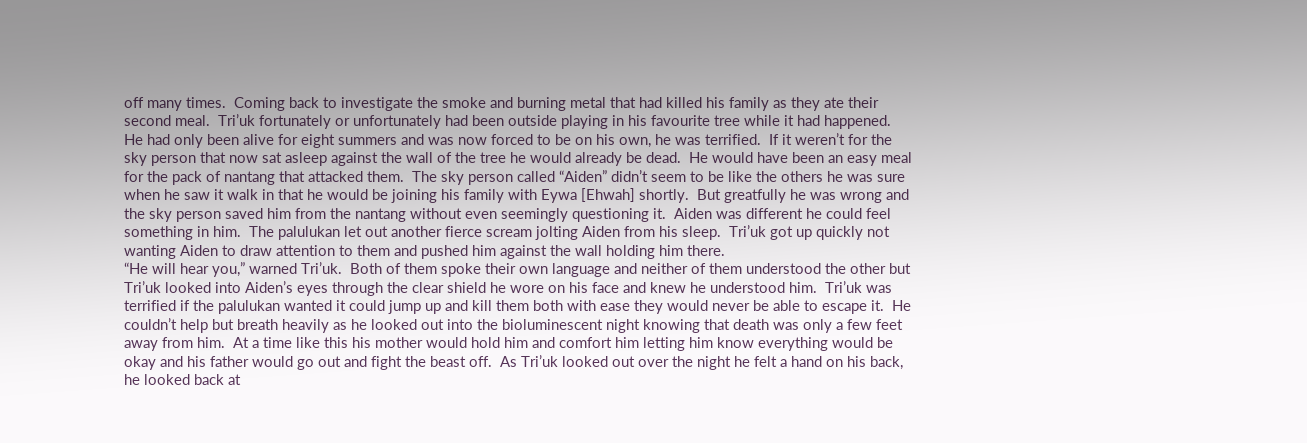off many times.  Coming back to investigate the smoke and burning metal that had killed his family as they ate their second meal.  Tri’uk fortunately or unfortunately had been outside playing in his favourite tree while it had happened.  He had only been alive for eight summers and was now forced to be on his own, he was terrified.  If it weren’t for the sky person that now sat asleep against the wall of the tree he would already be dead.  He would have been an easy meal for the pack of nantang that attacked them.  The sky person called “Aiden” didn’t seem to be like the others he was sure when he saw it walk in that he would be joining his family with Eywa [Ehwah] shortly.  But greatfully he was wrong and the sky person saved him from the nantang without even seemingly questioning it.  Aiden was different he could feel something in him.  The palulukan let out another fierce scream jolting Aiden from his sleep.  Tri’uk got up quickly not wanting Aiden to draw attention to them and pushed him against the wall holding him there.
“He will hear you,” warned Tri’uk.  Both of them spoke their own language and neither of them understood the other but Tri’uk looked into Aiden’s eyes through the clear shield he wore on his face and knew he understood him.  Tri’uk was terrified if the palulukan wanted it could jump up and kill them both with ease they would never be able to escape it.  He couldn’t help but breath heavily as he looked out into the bioluminescent night knowing that death was only a few feet away from him.  At a time like this his mother would hold him and comfort him letting him know everything would be okay and his father would go out and fight the beast off.  As Tri’uk looked out over the night he felt a hand on his back, he looked back at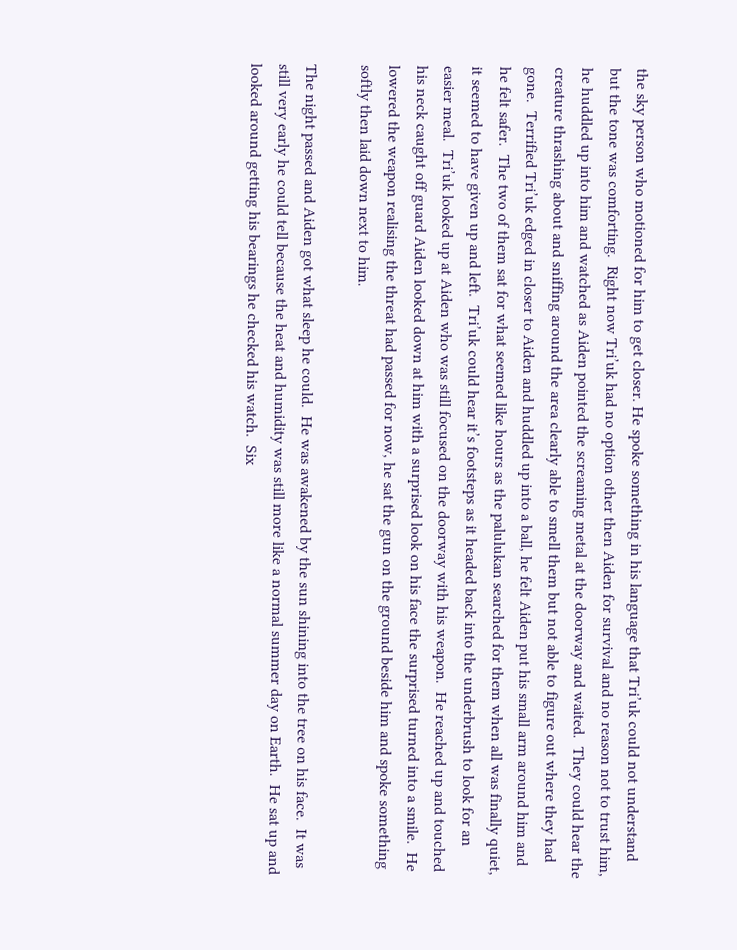the sky person who motioned for him to get closer. He spoke something in his language that Tri’uk could not understand but the tone was comforting.  Right now Tri’uk had no option other then Aiden for survival and no reason not to trust him, he huddled up into him and watched as Aiden pointed the screaming metal at the doorway and waited.  They could hear the creature thrashing about and sniffing around the area clearly able to smell them but not able to figure out where they had gone.  Terrified Tri’uk edged in closer to Aiden and huddled up into a ball, he felt Aiden put his small arm around him and he felt safer.  The two of them sat for what seemed like hours as the palulukan searched for them when all was finally quiet, it seemed to have given up and left.  Tri’uk could hear it’s footsteps as it headed back into the underbrush to look for an easier meal.  Tri’uk looked up at Aiden who was still focused on the doorway with his weapon.  He reached up and touched his neck caught off guard Aiden looked down at him with a surprised look on his face the surprised turned into a smile.  He lowered the weapon realising the threat had passed for now, he sat the gun on the ground beside him and spoke something softly then laid down next to him.

The night passed and Aiden got what sleep he could.  He was awakened by the sun shining into the tree on his face.  It was still very early he could tell because the heat and humidity was still more like a normal summer day on Earth.  He sat up and looked around getting his bearings he checked his watch.  Six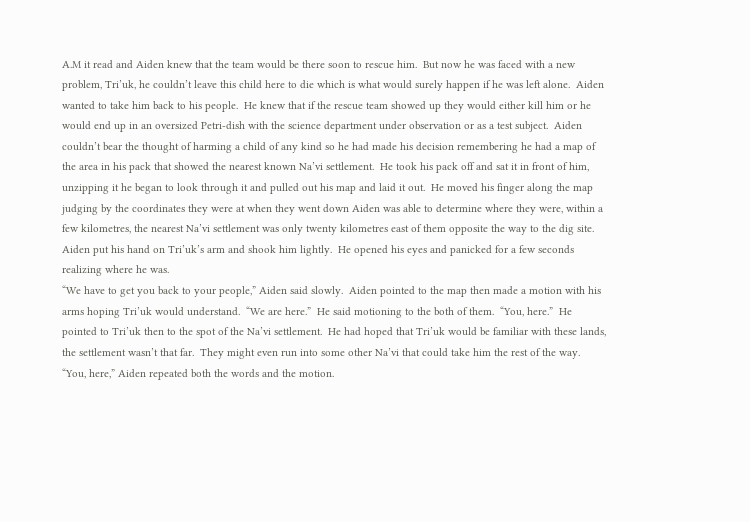A.M it read and Aiden knew that the team would be there soon to rescue him.  But now he was faced with a new problem, Tri’uk, he couldn’t leave this child here to die which is what would surely happen if he was left alone.  Aiden wanted to take him back to his people.  He knew that if the rescue team showed up they would either kill him or he would end up in an oversized Petri-dish with the science department under observation or as a test subject.  Aiden couldn’t bear the thought of harming a child of any kind so he had made his decision remembering he had a map of the area in his pack that showed the nearest known Na’vi settlement.  He took his pack off and sat it in front of him, unzipping it he began to look through it and pulled out his map and laid it out.  He moved his finger along the map judging by the coordinates they were at when they went down Aiden was able to determine where they were, within a few kilometres, the nearest Na’vi settlement was only twenty kilometres east of them opposite the way to the dig site.  Aiden put his hand on Tri’uk’s arm and shook him lightly.  He opened his eyes and panicked for a few seconds realizing where he was.
“We have to get you back to your people,” Aiden said slowly.  Aiden pointed to the map then made a motion with his arms hoping Tri’uk would understand.  “We are here.”  He said motioning to the both of them.  “You, here.”  He pointed to Tri’uk then to the spot of the Na’vi settlement.  He had hoped that Tri’uk would be familiar with these lands, the settlement wasn’t that far.  They might even run into some other Na’vi that could take him the rest of the way.   “You, here,” Aiden repeated both the words and the motion.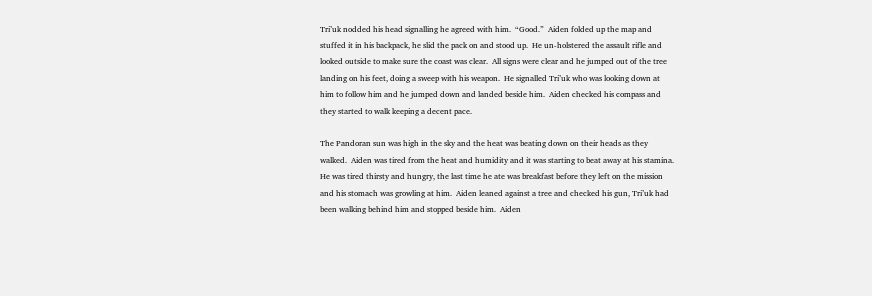Tri’uk nodded his head signalling he agreed with him.  “Good.”  Aiden folded up the map and stuffed it in his backpack, he slid the pack on and stood up.  He un-holstered the assault rifle and looked outside to make sure the coast was clear.  All signs were clear and he jumped out of the tree landing on his feet, doing a sweep with his weapon.  He signalled Tri’uk who was looking down at him to follow him and he jumped down and landed beside him.  Aiden checked his compass and they started to walk keeping a decent pace.

The Pandoran sun was high in the sky and the heat was beating down on their heads as they walked.  Aiden was tired from the heat and humidity and it was starting to beat away at his stamina.  He was tired thirsty and hungry, the last time he ate was breakfast before they left on the mission and his stomach was growling at him.  Aiden leaned against a tree and checked his gun, Tri’uk had been walking behind him and stopped beside him.  Aiden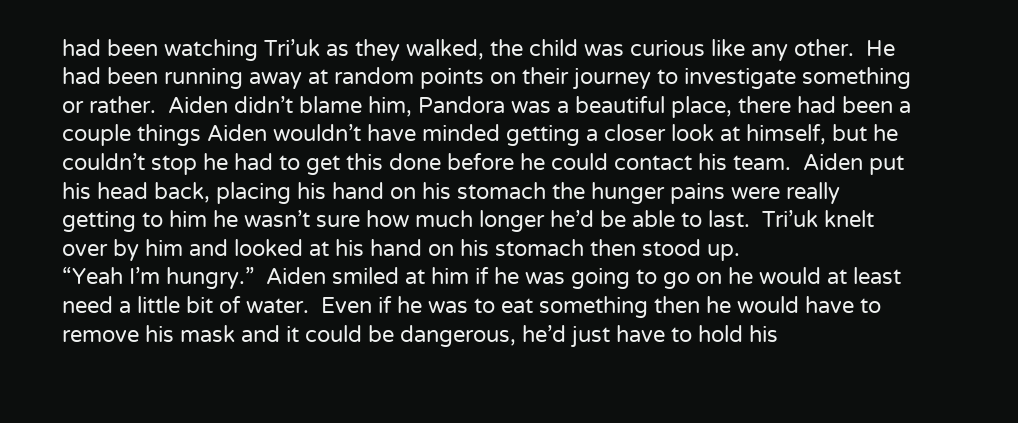had been watching Tri’uk as they walked, the child was curious like any other.  He had been running away at random points on their journey to investigate something or rather.  Aiden didn’t blame him, Pandora was a beautiful place, there had been a couple things Aiden wouldn’t have minded getting a closer look at himself, but he couldn’t stop he had to get this done before he could contact his team.  Aiden put his head back, placing his hand on his stomach the hunger pains were really getting to him he wasn’t sure how much longer he’d be able to last.  Tri’uk knelt over by him and looked at his hand on his stomach then stood up.
“Yeah I’m hungry.”  Aiden smiled at him if he was going to go on he would at least need a little bit of water.  Even if he was to eat something then he would have to remove his mask and it could be dangerous, he’d just have to hold his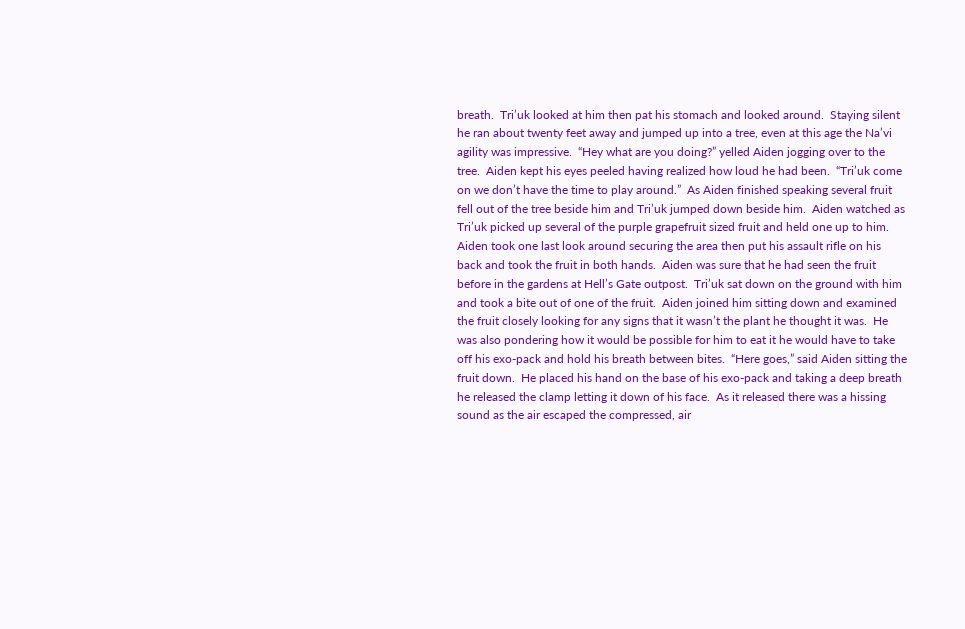breath.  Tri’uk looked at him then pat his stomach and looked around.  Staying silent he ran about twenty feet away and jumped up into a tree, even at this age the Na’vi agility was impressive.  “Hey what are you doing?” yelled Aiden jogging over to the tree.  Aiden kept his eyes peeled having realized how loud he had been.  “Tri’uk come on we don’t have the time to play around.”  As Aiden finished speaking several fruit fell out of the tree beside him and Tri’uk jumped down beside him.  Aiden watched as Tri’uk picked up several of the purple grapefruit sized fruit and held one up to him.  Aiden took one last look around securing the area then put his assault rifle on his back and took the fruit in both hands.  Aiden was sure that he had seen the fruit before in the gardens at Hell’s Gate outpost.  Tri’uk sat down on the ground with him and took a bite out of one of the fruit.  Aiden joined him sitting down and examined the fruit closely looking for any signs that it wasn’t the plant he thought it was.  He was also pondering how it would be possible for him to eat it he would have to take off his exo-pack and hold his breath between bites.  “Here goes,” said Aiden sitting the fruit down.  He placed his hand on the base of his exo-pack and taking a deep breath he released the clamp letting it down of his face.  As it released there was a hissing sound as the air escaped the compressed, air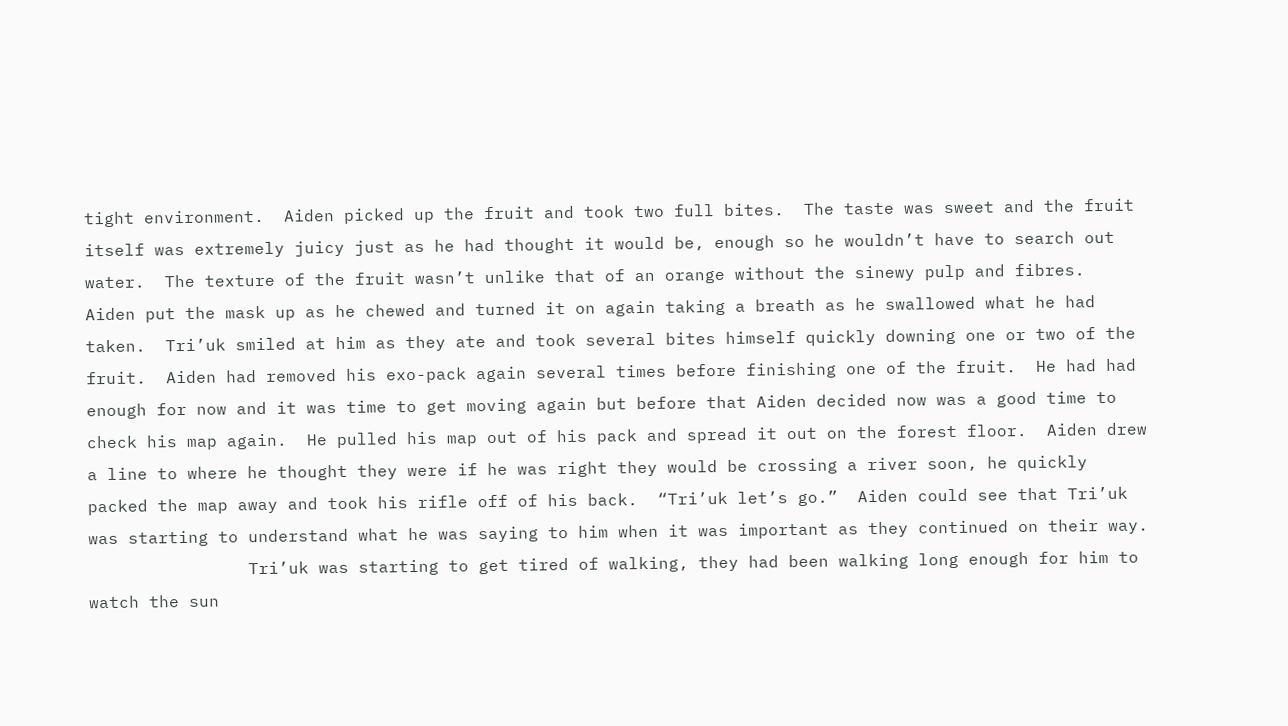tight environment.  Aiden picked up the fruit and took two full bites.  The taste was sweet and the fruit itself was extremely juicy just as he had thought it would be, enough so he wouldn’t have to search out water.  The texture of the fruit wasn’t unlike that of an orange without the sinewy pulp and fibres.  Aiden put the mask up as he chewed and turned it on again taking a breath as he swallowed what he had taken.  Tri’uk smiled at him as they ate and took several bites himself quickly downing one or two of the fruit.  Aiden had removed his exo-pack again several times before finishing one of the fruit.  He had had enough for now and it was time to get moving again but before that Aiden decided now was a good time to check his map again.  He pulled his map out of his pack and spread it out on the forest floor.  Aiden drew a line to where he thought they were if he was right they would be crossing a river soon, he quickly packed the map away and took his rifle off of his back.  “Tri’uk let’s go.”  Aiden could see that Tri’uk was starting to understand what he was saying to him when it was important as they continued on their way.
                Tri’uk was starting to get tired of walking, they had been walking long enough for him to watch the sun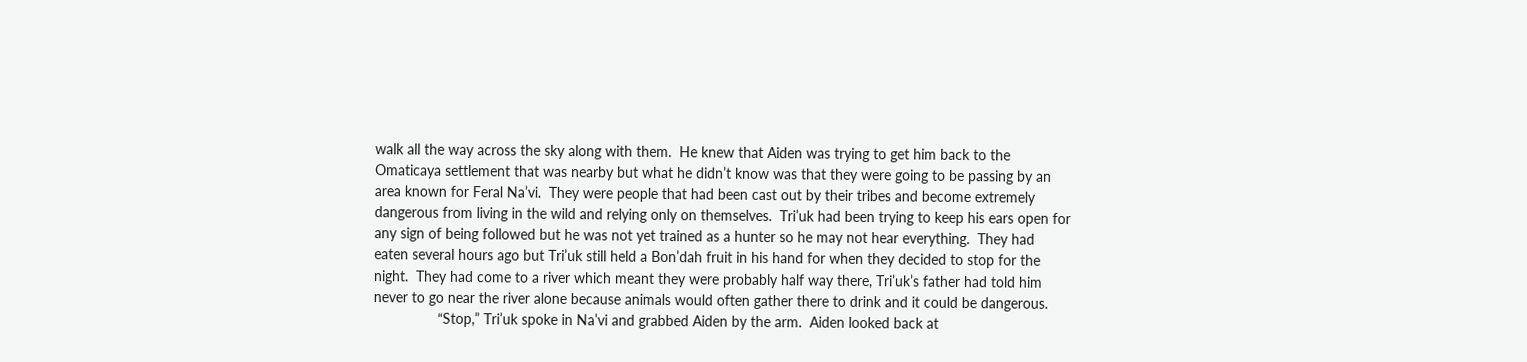walk all the way across the sky along with them.  He knew that Aiden was trying to get him back to the Omaticaya settlement that was nearby but what he didn’t know was that they were going to be passing by an area known for Feral Na’vi.  They were people that had been cast out by their tribes and become extremely dangerous from living in the wild and relying only on themselves.  Tri’uk had been trying to keep his ears open for any sign of being followed but he was not yet trained as a hunter so he may not hear everything.  They had eaten several hours ago but Tri’uk still held a Bon’dah fruit in his hand for when they decided to stop for the night.  They had come to a river which meant they were probably half way there, Tri’uk’s father had told him never to go near the river alone because animals would often gather there to drink and it could be dangerous.
                “Stop,” Tri’uk spoke in Na’vi and grabbed Aiden by the arm.  Aiden looked back at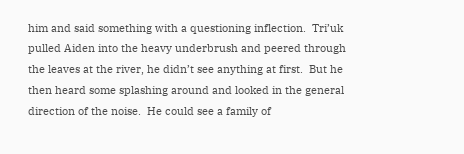him and said something with a questioning inflection.  Tri’uk pulled Aiden into the heavy underbrush and peered through the leaves at the river, he didn’t see anything at first.  But he then heard some splashing around and looked in the general direction of the noise.  He could see a family of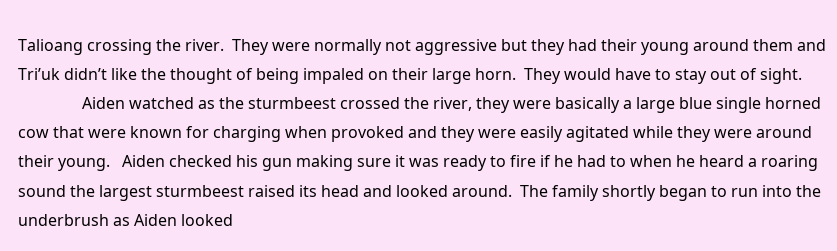Talioang crossing the river.  They were normally not aggressive but they had their young around them and Tri’uk didn’t like the thought of being impaled on their large horn.  They would have to stay out of sight.
                Aiden watched as the sturmbeest crossed the river, they were basically a large blue single horned cow that were known for charging when provoked and they were easily agitated while they were around their young.   Aiden checked his gun making sure it was ready to fire if he had to when he heard a roaring sound the largest sturmbeest raised its head and looked around.  The family shortly began to run into the underbrush as Aiden looked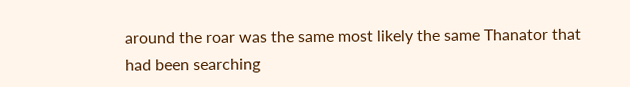around the roar was the same most likely the same Thanator that had been searching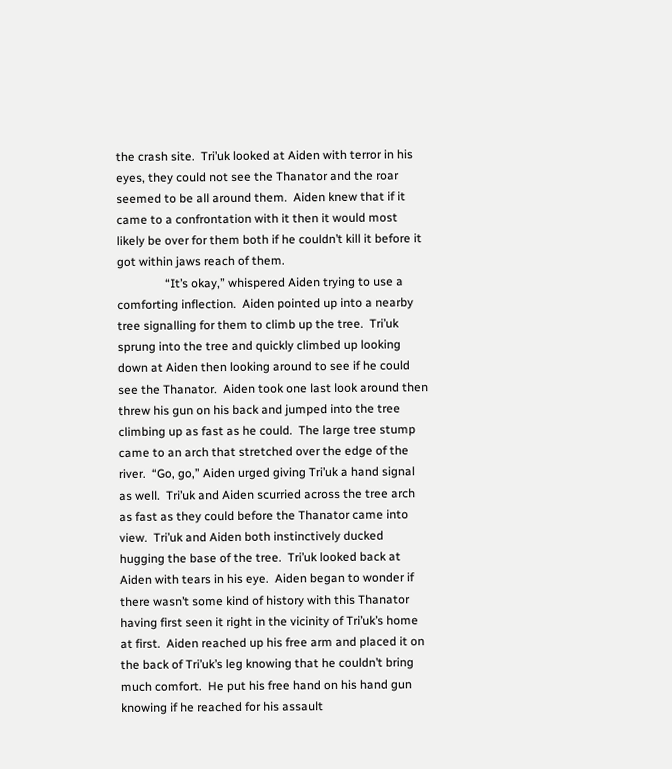the crash site.  Tri’uk looked at Aiden with terror in his eyes, they could not see the Thanator and the roar seemed to be all around them.  Aiden knew that if it came to a confrontation with it then it would most likely be over for them both if he couldn’t kill it before it got within jaws reach of them.
                “It’s okay,” whispered Aiden trying to use a comforting inflection.  Aiden pointed up into a nearby tree signalling for them to climb up the tree.  Tri’uk sprung into the tree and quickly climbed up looking down at Aiden then looking around to see if he could see the Thanator.  Aiden took one last look around then threw his gun on his back and jumped into the tree climbing up as fast as he could.  The large tree stump came to an arch that stretched over the edge of the river.  “Go, go,” Aiden urged giving Tri’uk a hand signal as well.  Tri’uk and Aiden scurried across the tree arch as fast as they could before the Thanator came into view.  Tri’uk and Aiden both instinctively ducked hugging the base of the tree.  Tri’uk looked back at Aiden with tears in his eye.  Aiden began to wonder if there wasn’t some kind of history with this Thanator having first seen it right in the vicinity of Tri’uk’s home at first.  Aiden reached up his free arm and placed it on the back of Tri’uk’s leg knowing that he couldn’t bring much comfort.  He put his free hand on his hand gun knowing if he reached for his assault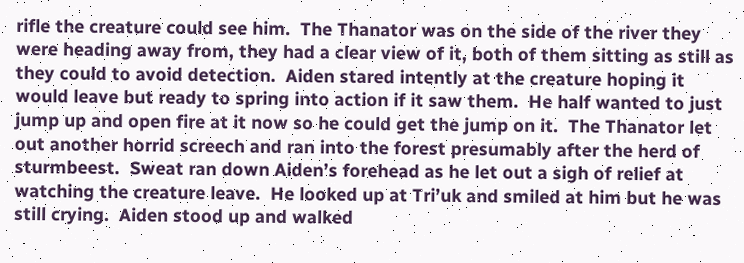rifle the creature could see him.  The Thanator was on the side of the river they were heading away from, they had a clear view of it, both of them sitting as still as they could to avoid detection.  Aiden stared intently at the creature hoping it would leave but ready to spring into action if it saw them.  He half wanted to just jump up and open fire at it now so he could get the jump on it.  The Thanator let out another horrid screech and ran into the forest presumably after the herd of sturmbeest.  Sweat ran down Aiden’s forehead as he let out a sigh of relief at watching the creature leave.  He looked up at Tri’uk and smiled at him but he was still crying.  Aiden stood up and walked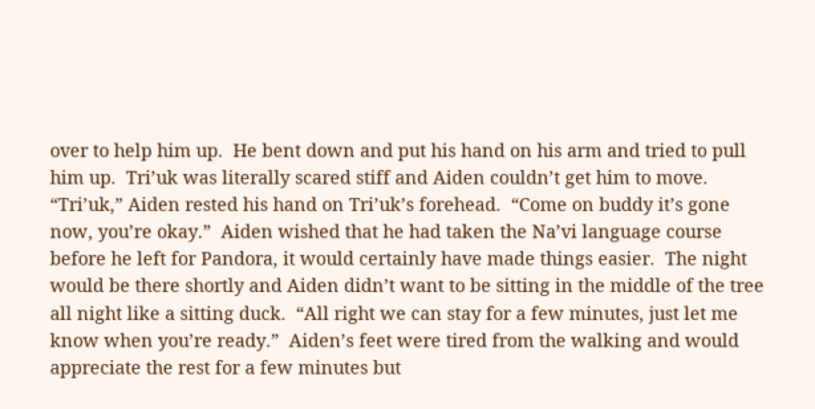over to help him up.  He bent down and put his hand on his arm and tried to pull him up.  Tri’uk was literally scared stiff and Aiden couldn’t get him to move.  “Tri’uk,” Aiden rested his hand on Tri’uk’s forehead.  “Come on buddy it’s gone now, you’re okay.”  Aiden wished that he had taken the Na’vi language course before he left for Pandora, it would certainly have made things easier.  The night would be there shortly and Aiden didn’t want to be sitting in the middle of the tree all night like a sitting duck.  “All right we can stay for a few minutes, just let me know when you’re ready.”  Aiden’s feet were tired from the walking and would appreciate the rest for a few minutes but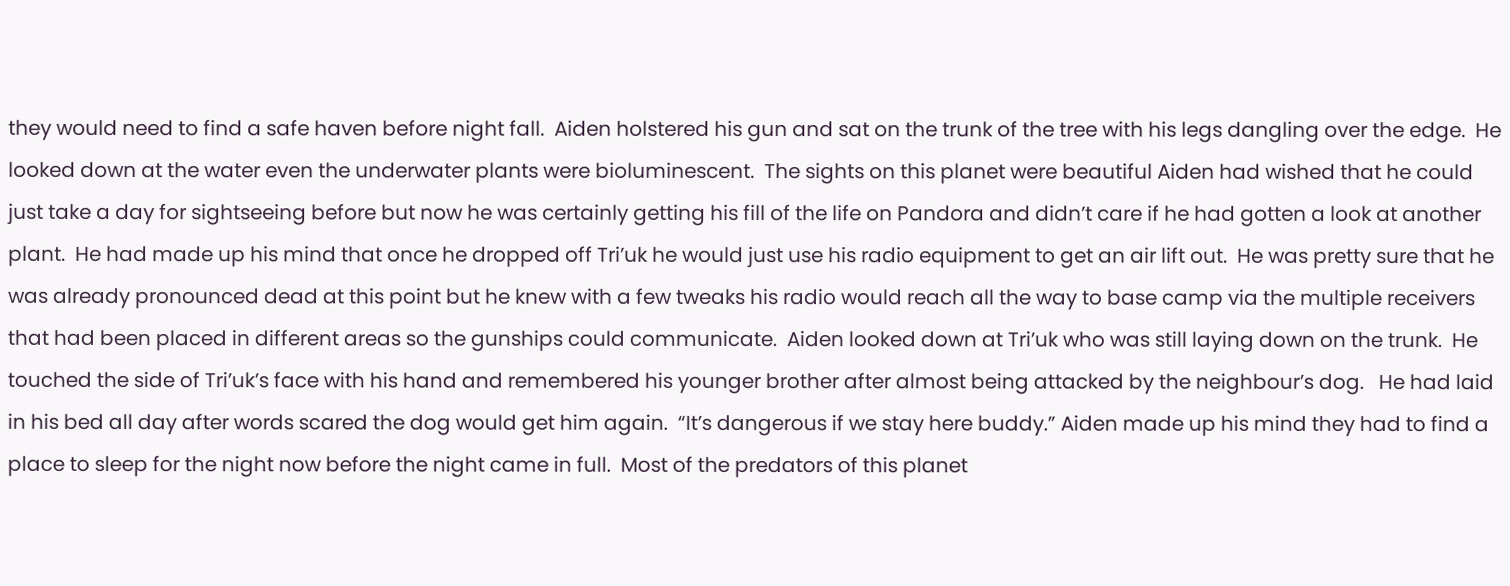they would need to find a safe haven before night fall.  Aiden holstered his gun and sat on the trunk of the tree with his legs dangling over the edge.  He looked down at the water even the underwater plants were bioluminescent.  The sights on this planet were beautiful Aiden had wished that he could just take a day for sightseeing before but now he was certainly getting his fill of the life on Pandora and didn’t care if he had gotten a look at another plant.  He had made up his mind that once he dropped off Tri’uk he would just use his radio equipment to get an air lift out.  He was pretty sure that he was already pronounced dead at this point but he knew with a few tweaks his radio would reach all the way to base camp via the multiple receivers that had been placed in different areas so the gunships could communicate.  Aiden looked down at Tri’uk who was still laying down on the trunk.  He touched the side of Tri’uk’s face with his hand and remembered his younger brother after almost being attacked by the neighbour’s dog.   He had laid in his bed all day after words scared the dog would get him again.  “It’s dangerous if we stay here buddy.” Aiden made up his mind they had to find a place to sleep for the night now before the night came in full.  Most of the predators of this planet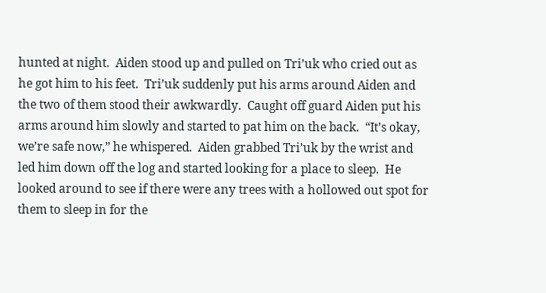hunted at night.  Aiden stood up and pulled on Tri’uk who cried out as he got him to his feet.  Tri’uk suddenly put his arms around Aiden and the two of them stood their awkwardly.  Caught off guard Aiden put his arms around him slowly and started to pat him on the back.  “It’s okay, we’re safe now,” he whispered.  Aiden grabbed Tri’uk by the wrist and led him down off the log and started looking for a place to sleep.  He looked around to see if there were any trees with a hollowed out spot for them to sleep in for the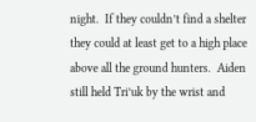night.  If they couldn’t find a shelter they could at least get to a high place above all the ground hunters.  Aiden still held Tri’uk by the wrist and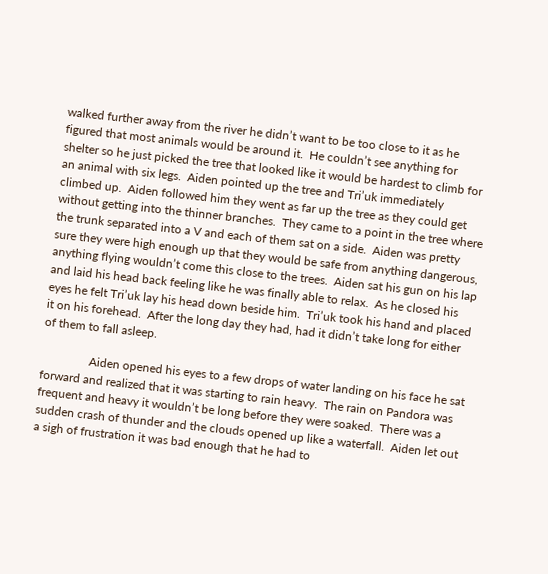walked further away from the river he didn’t want to be too close to it as he figured that most animals would be around it.  He couldn’t see anything for shelter so he just picked the tree that looked like it would be hardest to climb for an animal with six legs.  Aiden pointed up the tree and Tri’uk immediately climbed up.  Aiden followed him they went as far up the tree as they could get without getting into the thinner branches.  They came to a point in the tree where the trunk separated into a V and each of them sat on a side.  Aiden was pretty sure they were high enough up that they would be safe from anything dangerous, anything flying wouldn’t come this close to the trees.  Aiden sat his gun on his lap and laid his head back feeling like he was finally able to relax.  As he closed his eyes he felt Tri’uk lay his head down beside him.  Tri’uk took his hand and placed it on his forehead.  After the long day they had, had it didn’t take long for either of them to fall asleep.

                Aiden opened his eyes to a few drops of water landing on his face he sat forward and realized that it was starting to rain heavy.  The rain on Pandora was frequent and heavy it wouldn’t be long before they were soaked.  There was a sudden crash of thunder and the clouds opened up like a waterfall.  Aiden let out a sigh of frustration it was bad enough that he had to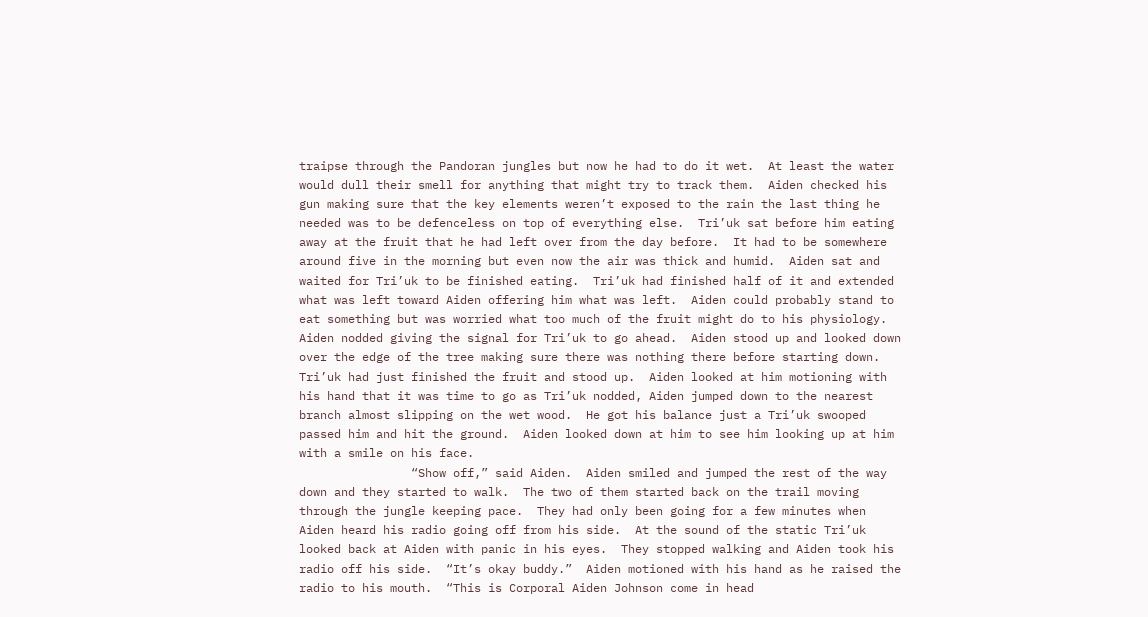traipse through the Pandoran jungles but now he had to do it wet.  At least the water would dull their smell for anything that might try to track them.  Aiden checked his gun making sure that the key elements weren’t exposed to the rain the last thing he needed was to be defenceless on top of everything else.  Tri’uk sat before him eating away at the fruit that he had left over from the day before.  It had to be somewhere around five in the morning but even now the air was thick and humid.  Aiden sat and waited for Tri’uk to be finished eating.  Tri’uk had finished half of it and extended what was left toward Aiden offering him what was left.  Aiden could probably stand to eat something but was worried what too much of the fruit might do to his physiology.  Aiden nodded giving the signal for Tri’uk to go ahead.  Aiden stood up and looked down over the edge of the tree making sure there was nothing there before starting down.   Tri’uk had just finished the fruit and stood up.  Aiden looked at him motioning with his hand that it was time to go as Tri’uk nodded, Aiden jumped down to the nearest branch almost slipping on the wet wood.  He got his balance just a Tri’uk swooped passed him and hit the ground.  Aiden looked down at him to see him looking up at him with a smile on his face.
                “Show off,” said Aiden.  Aiden smiled and jumped the rest of the way down and they started to walk.  The two of them started back on the trail moving through the jungle keeping pace.  They had only been going for a few minutes when Aiden heard his radio going off from his side.  At the sound of the static Tri’uk looked back at Aiden with panic in his eyes.  They stopped walking and Aiden took his radio off his side.  “It’s okay buddy.”  Aiden motioned with his hand as he raised the radio to his mouth.  “This is Corporal Aiden Johnson come in head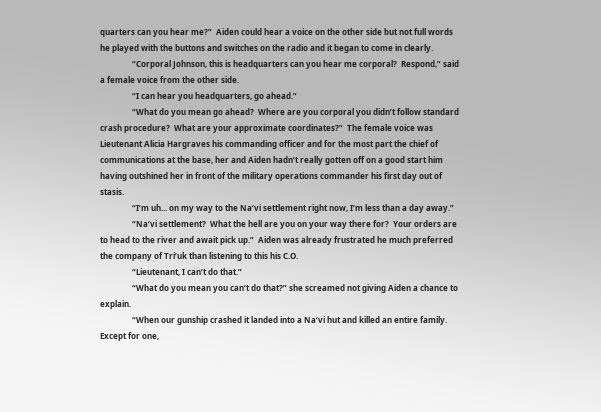quarters can you hear me?”  Aiden could hear a voice on the other side but not full words he played with the buttons and switches on the radio and it began to come in clearly.
                “Corporal Johnson, this is headquarters can you hear me corporal?  Respond,” said a female voice from the other side.
                “I can hear you headquarters, go ahead.”
                “What do you mean go ahead?  Where are you corporal you didn’t follow standard crash procedure?  What are your approximate coordinates?”  The female voice was Lieutenant Alicia Hargraves his commanding officer and for the most part the chief of communications at the base, her and Aiden hadn’t really gotten off on a good start him having outshined her in front of the military operations commander his first day out of stasis.
                “I’m uh... on my way to the Na’vi settlement right now, I’m less than a day away.”
                “Na’vi settlement?  What the hell are you on your way there for?  Your orders are to head to the river and await pick up.”  Aiden was already frustrated he much preferred the company of Tri’uk than listening to this his C.O.
                “Lieutenant, I can’t do that.”
                “What do you mean you can’t do that?” she screamed not giving Aiden a chance to explain.
                “When our gunship crashed it landed into a Na’vi hut and killed an entire family.  Except for one,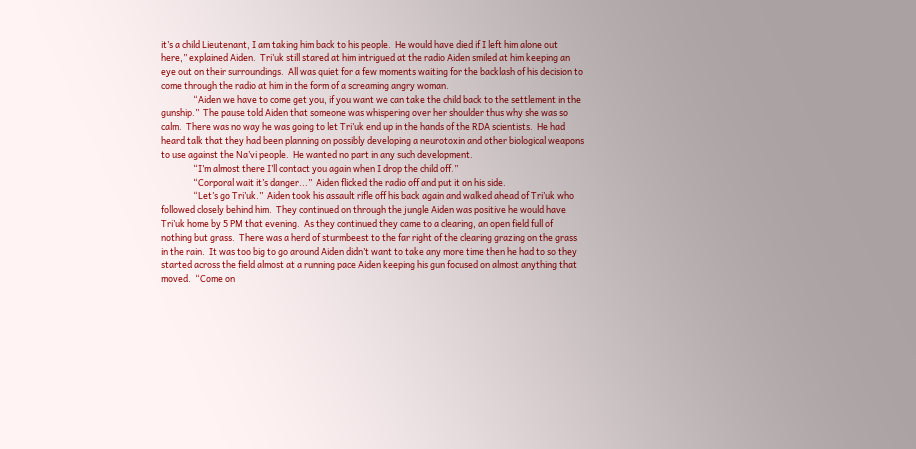it’s a child Lieutenant, I am taking him back to his people.  He would have died if I left him alone out here,” explained Aiden.  Tri’uk still stared at him intrigued at the radio Aiden smiled at him keeping an eye out on their surroundings.  All was quiet for a few moments waiting for the backlash of his decision to come through the radio at him in the form of a screaming angry woman.
                “Aiden we have to come get you, if you want we can take the child back to the settlement in the gunship.”  The pause told Aiden that someone was whispering over her shoulder thus why she was so calm.  There was no way he was going to let Tri’uk end up in the hands of the RDA scientists.  He had heard talk that they had been planning on possibly developing a neurotoxin and other biological weapons to use against the Na’vi people.  He wanted no part in any such development.
                “I’m almost there I’ll contact you again when I drop the child off.”
                “Corporal wait it’s danger...”  Aiden flicked the radio off and put it on his side.
                “Let’s go Tri’uk.”  Aiden took his assault rifle off his back again and walked ahead of Tri’uk who followed closely behind him.  They continued on through the jungle Aiden was positive he would have Tri’uk home by 5 PM that evening.  As they continued they came to a clearing, an open field full of nothing but grass.  There was a herd of sturmbeest to the far right of the clearing grazing on the grass in the rain.  It was too big to go around Aiden didn’t want to take any more time then he had to so they started across the field almost at a running pace Aiden keeping his gun focused on almost anything that moved.  “Come on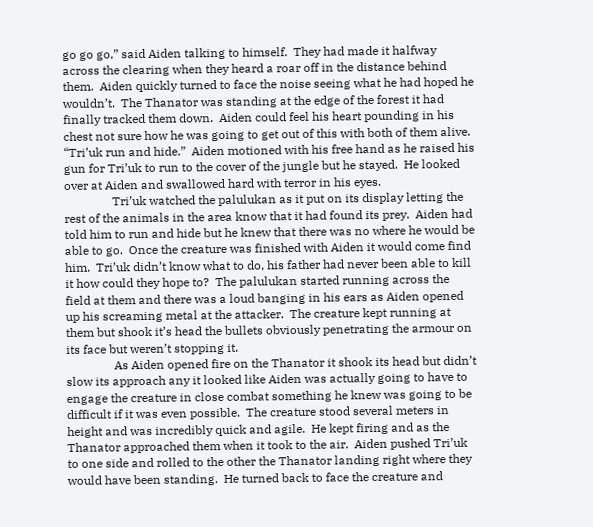go go go,” said Aiden talking to himself.  They had made it halfway across the clearing when they heard a roar off in the distance behind them.  Aiden quickly turned to face the noise seeing what he had hoped he wouldn’t.  The Thanator was standing at the edge of the forest it had finally tracked them down.  Aiden could feel his heart pounding in his chest not sure how he was going to get out of this with both of them alive.  “Tri’uk run and hide.”  Aiden motioned with his free hand as he raised his gun for Tri’uk to run to the cover of the jungle but he stayed.  He looked over at Aiden and swallowed hard with terror in his eyes.
                Tri’uk watched the palulukan as it put on its display letting the rest of the animals in the area know that it had found its prey.  Aiden had told him to run and hide but he knew that there was no where he would be able to go.  Once the creature was finished with Aiden it would come find him.  Tri’uk didn’t know what to do, his father had never been able to kill it how could they hope to?  The palulukan started running across the field at them and there was a loud banging in his ears as Aiden opened up his screaming metal at the attacker.  The creature kept running at them but shook it’s head the bullets obviously penetrating the armour on its face but weren’t stopping it.
                As Aiden opened fire on the Thanator it shook its head but didn’t slow its approach any it looked like Aiden was actually going to have to engage the creature in close combat something he knew was going to be difficult if it was even possible.  The creature stood several meters in height and was incredibly quick and agile.  He kept firing and as the Thanator approached them when it took to the air.  Aiden pushed Tri’uk to one side and rolled to the other the Thanator landing right where they would have been standing.  He turned back to face the creature and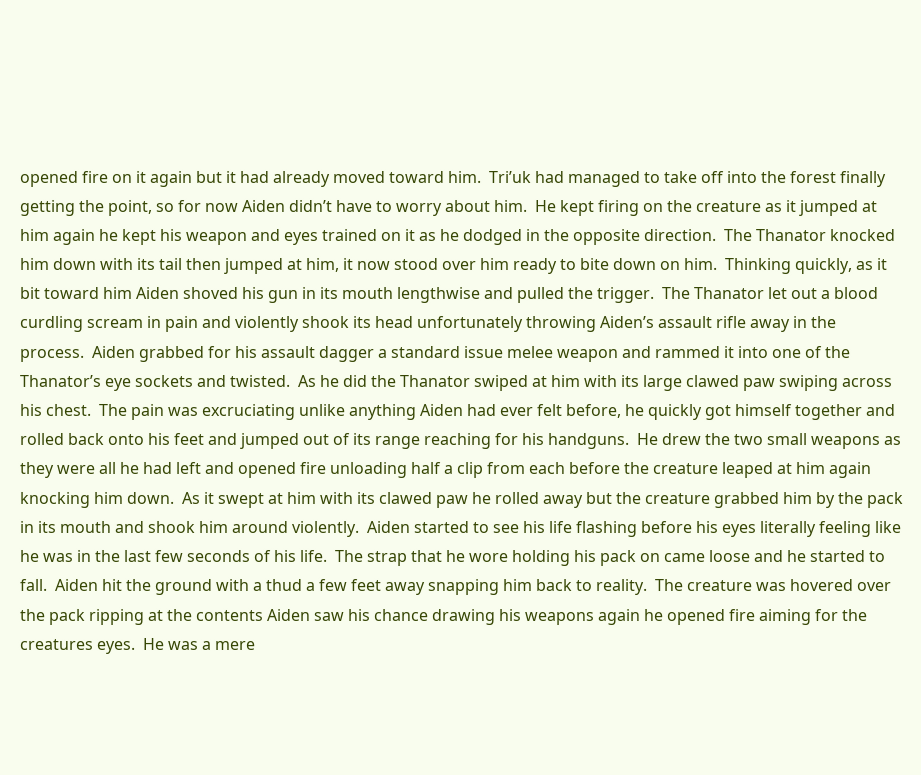opened fire on it again but it had already moved toward him.  Tri’uk had managed to take off into the forest finally getting the point, so for now Aiden didn’t have to worry about him.  He kept firing on the creature as it jumped at him again he kept his weapon and eyes trained on it as he dodged in the opposite direction.  The Thanator knocked him down with its tail then jumped at him, it now stood over him ready to bite down on him.  Thinking quickly, as it bit toward him Aiden shoved his gun in its mouth lengthwise and pulled the trigger.  The Thanator let out a blood curdling scream in pain and violently shook its head unfortunately throwing Aiden’s assault rifle away in the process.  Aiden grabbed for his assault dagger a standard issue melee weapon and rammed it into one of the Thanator’s eye sockets and twisted.  As he did the Thanator swiped at him with its large clawed paw swiping across his chest.  The pain was excruciating unlike anything Aiden had ever felt before, he quickly got himself together and rolled back onto his feet and jumped out of its range reaching for his handguns.  He drew the two small weapons as they were all he had left and opened fire unloading half a clip from each before the creature leaped at him again knocking him down.  As it swept at him with its clawed paw he rolled away but the creature grabbed him by the pack in its mouth and shook him around violently.  Aiden started to see his life flashing before his eyes literally feeling like he was in the last few seconds of his life.  The strap that he wore holding his pack on came loose and he started to fall.  Aiden hit the ground with a thud a few feet away snapping him back to reality.  The creature was hovered over the pack ripping at the contents Aiden saw his chance drawing his weapons again he opened fire aiming for the creatures eyes.  He was a mere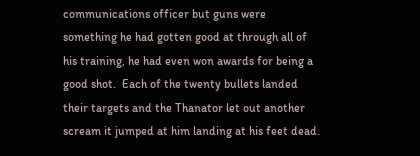communications officer but guns were something he had gotten good at through all of his training, he had even won awards for being a good shot.  Each of the twenty bullets landed their targets and the Thanator let out another scream it jumped at him landing at his feet dead.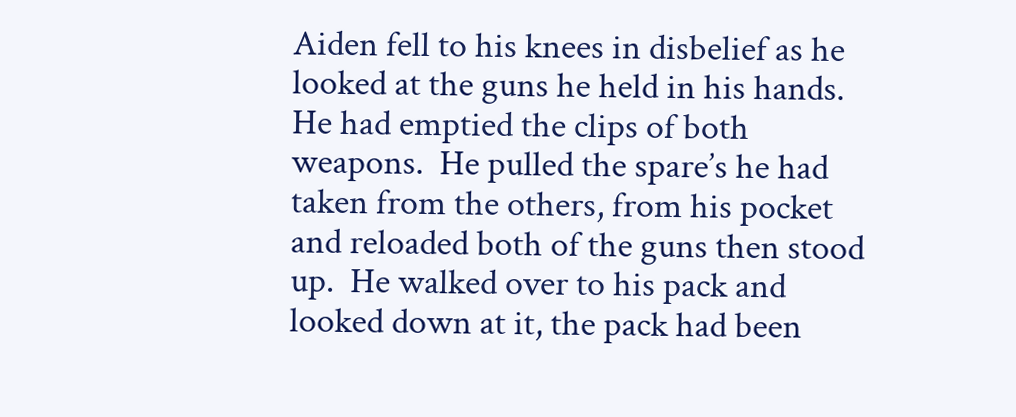Aiden fell to his knees in disbelief as he looked at the guns he held in his hands.  He had emptied the clips of both weapons.  He pulled the spare’s he had taken from the others, from his pocket and reloaded both of the guns then stood up.  He walked over to his pack and looked down at it, the pack had been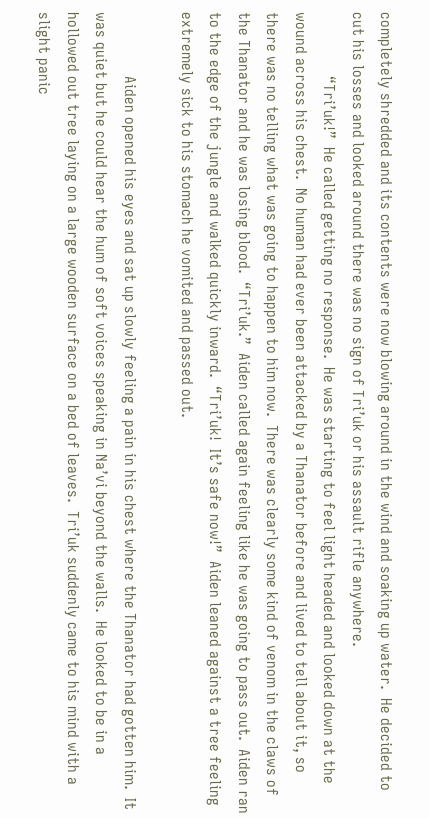completely shredded and its contents were now blowing around in the wind and soaking up water.  He decided to cut his losses and looked around there was no sign of Tri’uk or his assault rifle anywhere.
                “Tri’uk!”  He called getting no response.  He was starting to feel light headed and looked down at the wound across his chest.  No human had ever been attacked by a Thanator before and lived to tell about it, so there was no telling what was going to happen to him now.  There was clearly some kind of venom in the claws of the Thanator and he was losing blood.  “Tri’uk.”  Aiden called again feeling like he was going to pass out.  Aiden ran to the edge of the jungle and walked quickly inward.  “Tri’uk!  It’s safe now!”  Aiden leaned against a tree feeling extremely sick to his stomach he vomited and passed out.

                Aiden opened his eyes and sat up slowly feeling a pain in his chest where the Thanator had gotten him.  It was quiet but he could hear the hum of soft voices speaking in Na’vi beyond the walls.  He looked to be in a hollowed out tree laying on a large wooden surface on a bed of leaves.  Tri’uk suddenly came to his mind with a slight panic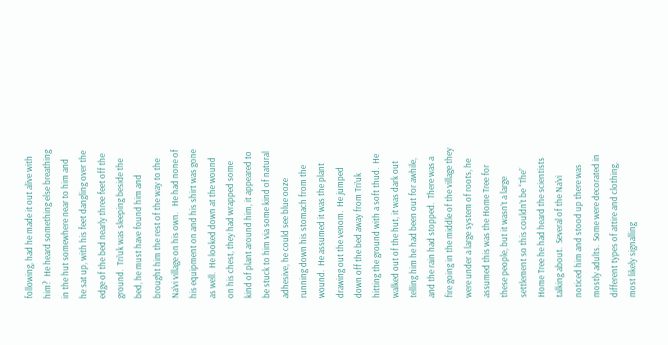following, had he made it out alive with him?  He heard something else breathing in the hut somewhere near to him and he sat up, with his feet dangling over the edge of the bed nearly three feet off the ground.  Tri’uk was sleeping beside the bed, he must have found him and brought him the rest of the way to the Na’vi village on his own.   He had none of his equipment on and his shirt was gone as well.  He looked down at the wound on his chest, they had wrapped some kind of plant around him, it appeared to be stuck to him via some kind of natural adhesive, he could see blue ooze running down his stomach from the wound.  He assumed it was the plant drawing out the venom.  He jumped down off the bed away from Tri’uk hitting the ground with a soft thud.  He walked out of the hut, it was dark out telling him he had been out for awhile, and the rain had stopped.  There was a fire going in the middle of the village they were under a large system of roots, he assumed this was the Home Tree for these people, but it wasn’t a large settlement so this couldn’t be “The” Home Tree he had heard the scientists talking about.  Several of the Na’vi noticed him and stood up there was mostly adults.  Some were decorated in different types of attire and clothing, most likely signalling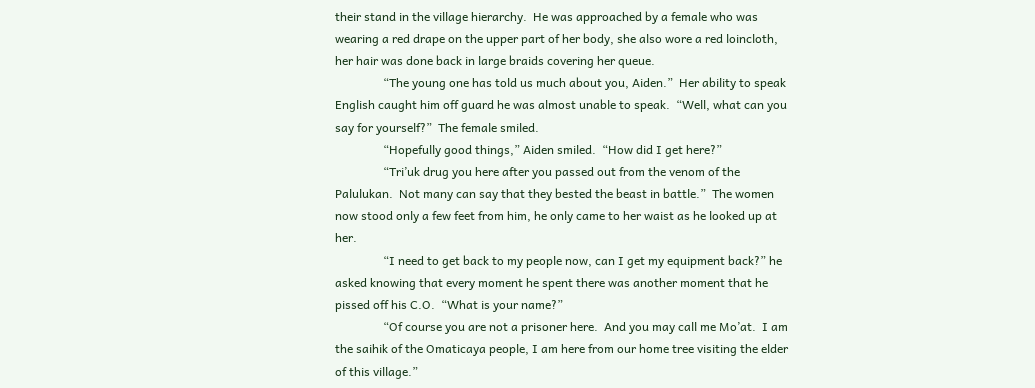their stand in the village hierarchy.  He was approached by a female who was wearing a red drape on the upper part of her body, she also wore a red loincloth, her hair was done back in large braids covering her queue.
                “The young one has told us much about you, Aiden.”  Her ability to speak English caught him off guard he was almost unable to speak.  “Well, what can you say for yourself?”  The female smiled.
                “Hopefully good things,” Aiden smiled.  “How did I get here?”
                “Tri’uk drug you here after you passed out from the venom of the Palulukan.  Not many can say that they bested the beast in battle.”  The women now stood only a few feet from him, he only came to her waist as he looked up at her.
                “I need to get back to my people now, can I get my equipment back?” he asked knowing that every moment he spent there was another moment that he pissed off his C.O.  “What is your name?”
                “Of course you are not a prisoner here.  And you may call me Mo’at.  I am the saihik of the Omaticaya people, I am here from our home tree visiting the elder of this village.”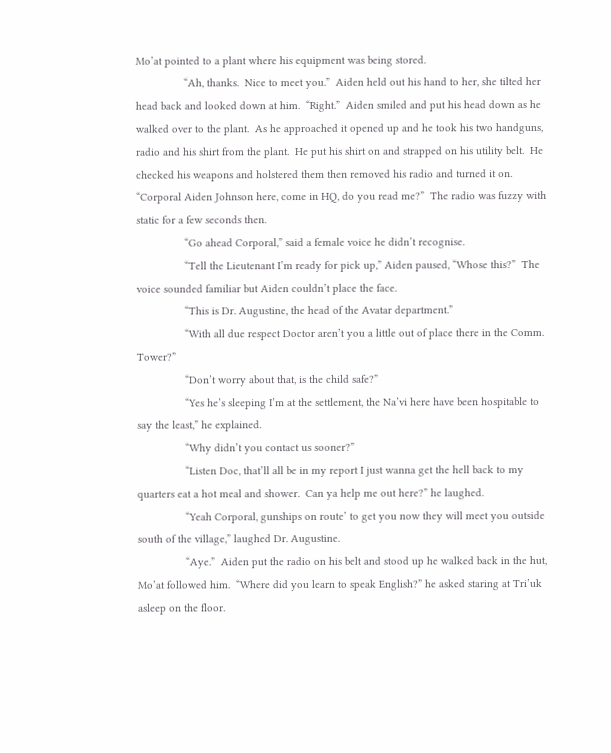Mo’at pointed to a plant where his equipment was being stored.
                “Ah, thanks.  Nice to meet you.”  Aiden held out his hand to her, she tilted her head back and looked down at him.  “Right.”  Aiden smiled and put his head down as he walked over to the plant.  As he approached it opened up and he took his two handguns, radio and his shirt from the plant.  He put his shirt on and strapped on his utility belt.  He checked his weapons and holstered them then removed his radio and turned it on.  “Corporal Aiden Johnson here, come in HQ, do you read me?”  The radio was fuzzy with static for a few seconds then.
                “Go ahead Corporal,” said a female voice he didn’t recognise.
                “Tell the Lieutenant I’m ready for pick up,” Aiden paused, “Whose this?”  The voice sounded familiar but Aiden couldn’t place the face.
                “This is Dr. Augustine, the head of the Avatar department.”
                “With all due respect Doctor aren’t you a little out of place there in the Comm. Tower?”
                “Don’t worry about that, is the child safe?”
                “Yes he’s sleeping I’m at the settlement, the Na’vi here have been hospitable to say the least,” he explained.
                “Why didn’t you contact us sooner?”
                “Listen Doc, that’ll all be in my report I just wanna get the hell back to my quarters eat a hot meal and shower.  Can ya help me out here?” he laughed.
                “Yeah Corporal, gunships on route’ to get you now they will meet you outside south of the village,” laughed Dr. Augustine.
                “Aye.”  Aiden put the radio on his belt and stood up he walked back in the hut, Mo’at followed him.  “Where did you learn to speak English?” he asked staring at Tri’uk asleep on the floor.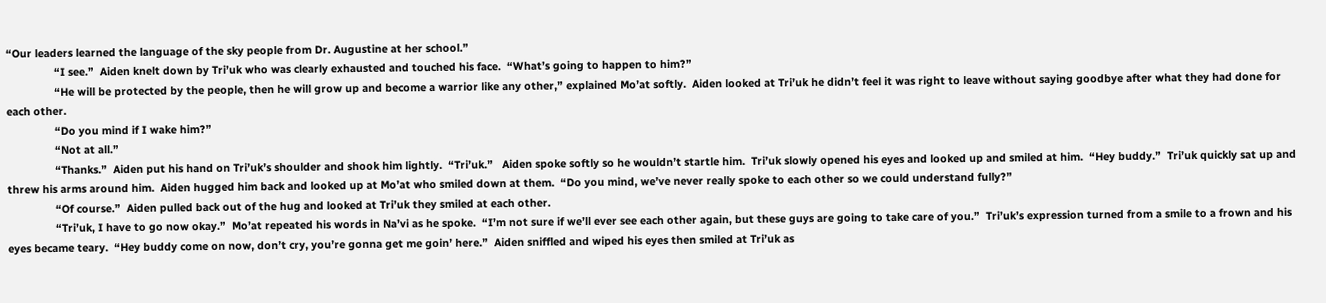“Our leaders learned the language of the sky people from Dr. Augustine at her school.”
                “I see.”  Aiden knelt down by Tri’uk who was clearly exhausted and touched his face.  “What’s going to happen to him?”
                “He will be protected by the people, then he will grow up and become a warrior like any other,” explained Mo’at softly.  Aiden looked at Tri’uk he didn’t feel it was right to leave without saying goodbye after what they had done for each other.
                “Do you mind if I wake him?”
                “Not at all.”
                “Thanks.”  Aiden put his hand on Tri’uk’s shoulder and shook him lightly.  “Tri’uk.”   Aiden spoke softly so he wouldn’t startle him.  Tri’uk slowly opened his eyes and looked up and smiled at him.  “Hey buddy.”  Tri’uk quickly sat up and threw his arms around him.  Aiden hugged him back and looked up at Mo’at who smiled down at them.  “Do you mind, we’ve never really spoke to each other so we could understand fully?”
                “Of course.”  Aiden pulled back out of the hug and looked at Tri’uk they smiled at each other.
                “Tri’uk, I have to go now okay.”  Mo’at repeated his words in Na’vi as he spoke.  “I’m not sure if we’ll ever see each other again, but these guys are going to take care of you.”  Tri’uk’s expression turned from a smile to a frown and his eyes became teary.  “Hey buddy come on now, don’t cry, you’re gonna get me goin’ here.”  Aiden sniffled and wiped his eyes then smiled at Tri’uk as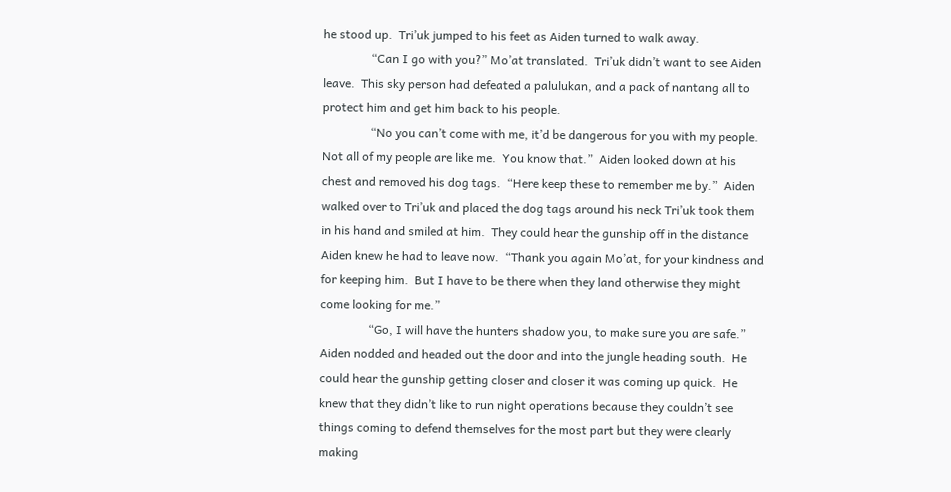he stood up.  Tri’uk jumped to his feet as Aiden turned to walk away.
                “Can I go with you?” Mo’at translated.  Tri’uk didn’t want to see Aiden leave.  This sky person had defeated a palulukan, and a pack of nantang all to protect him and get him back to his people.
                “No you can’t come with me, it’d be dangerous for you with my people.  Not all of my people are like me.  You know that.”  Aiden looked down at his chest and removed his dog tags.  “Here keep these to remember me by.”  Aiden walked over to Tri’uk and placed the dog tags around his neck Tri’uk took them in his hand and smiled at him.  They could hear the gunship off in the distance Aiden knew he had to leave now.  “Thank you again Mo’at, for your kindness and for keeping him.  But I have to be there when they land otherwise they might come looking for me.”
                “Go, I will have the hunters shadow you, to make sure you are safe.”  Aiden nodded and headed out the door and into the jungle heading south.  He could hear the gunship getting closer and closer it was coming up quick.  He knew that they didn’t like to run night operations because they couldn’t see things coming to defend themselves for the most part but they were clearly making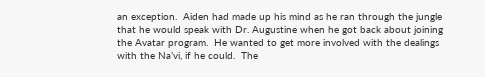an exception.  Aiden had made up his mind as he ran through the jungle that he would speak with Dr. Augustine when he got back about joining the Avatar program.  He wanted to get more involved with the dealings with the Na’vi, if he could.  The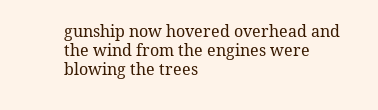gunship now hovered overhead and the wind from the engines were blowing the trees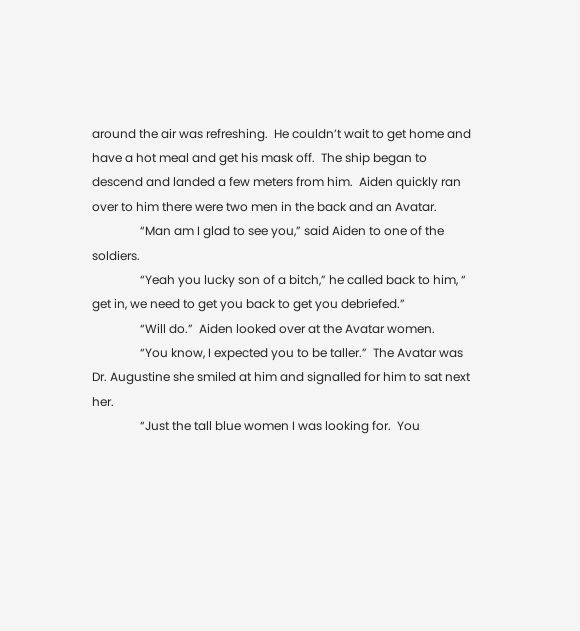around the air was refreshing.  He couldn’t wait to get home and have a hot meal and get his mask off.  The ship began to descend and landed a few meters from him.  Aiden quickly ran over to him there were two men in the back and an Avatar.
                “Man am I glad to see you,” said Aiden to one of the soldiers.
                “Yeah you lucky son of a bitch,” he called back to him, “ get in, we need to get you back to get you debriefed.”
                “Will do.”  Aiden looked over at the Avatar women.
                “You know, I expected you to be taller.”  The Avatar was Dr. Augustine she smiled at him and signalled for him to sat next her.
                “Just the tall blue women I was looking for.  You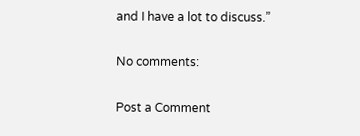and I have a lot to discuss.”

No comments:

Post a Comment